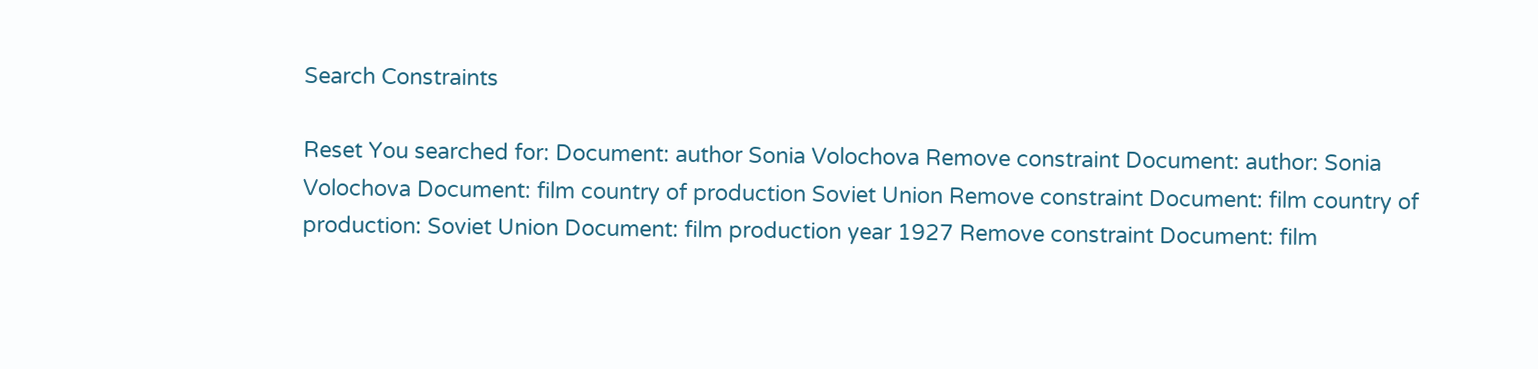Search Constraints

Reset You searched for: Document: author Sonia Volochova Remove constraint Document: author: Sonia Volochova Document: film country of production Soviet Union Remove constraint Document: film country of production: Soviet Union Document: film production year 1927 Remove constraint Document: film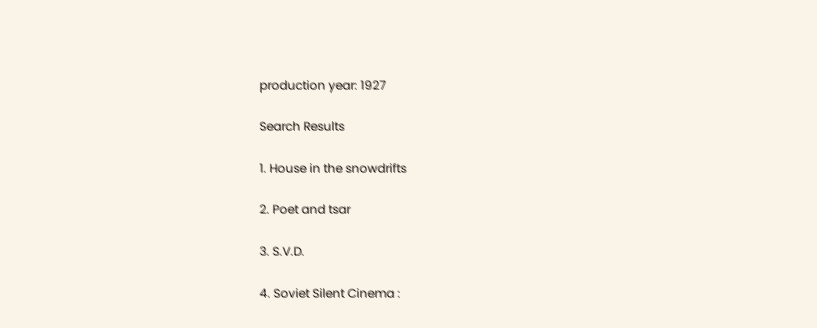production year: 1927

Search Results

1. House in the snowdrifts

2. Poet and tsar

3. S.V.D.

4. Soviet Silent Cinema :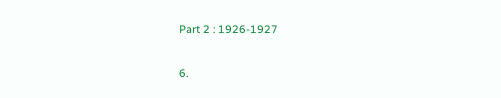Part 2 : 1926-1927

6.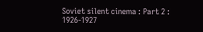Soviet silent cinema : Part 2 : 1926-1927